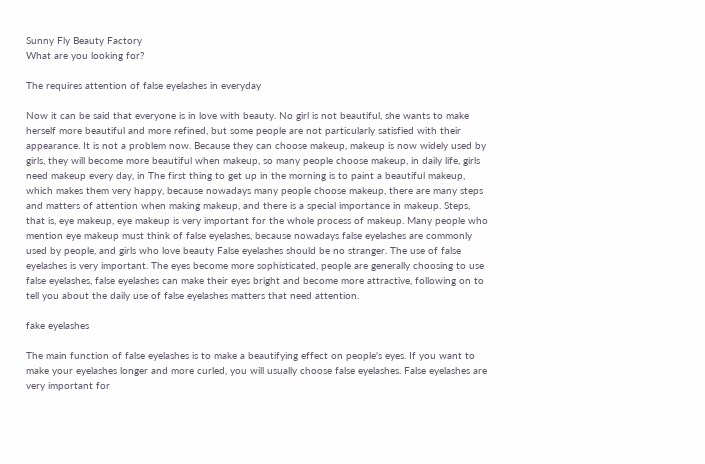Sunny Fly Beauty Factory
What are you looking for?

The requires attention of false eyelashes in everyday

Now it can be said that everyone is in love with beauty. No girl is not beautiful, she wants to make herself more beautiful and more refined, but some people are not particularly satisfied with their appearance. It is not a problem now. Because they can choose makeup, makeup is now widely used by girls, they will become more beautiful when makeup, so many people choose makeup, in daily life, girls need makeup every day, in The first thing to get up in the morning is to paint a beautiful makeup, which makes them very happy, because nowadays many people choose makeup, there are many steps and matters of attention when making makeup, and there is a special importance in makeup. Steps, that is, eye makeup, eye makeup is very important for the whole process of makeup. Many people who mention eye makeup must think of false eyelashes, because nowadays false eyelashes are commonly used by people, and girls who love beauty False eyelashes should be no stranger. The use of false eyelashes is very important. The eyes become more sophisticated, people are generally choosing to use false eyelashes, false eyelashes can make their eyes bright and become more attractive, following on to tell you about the daily use of false eyelashes matters that need attention.

fake eyelashes

The main function of false eyelashes is to make a beautifying effect on people's eyes. If you want to make your eyelashes longer and more curled, you will usually choose false eyelashes. False eyelashes are very important for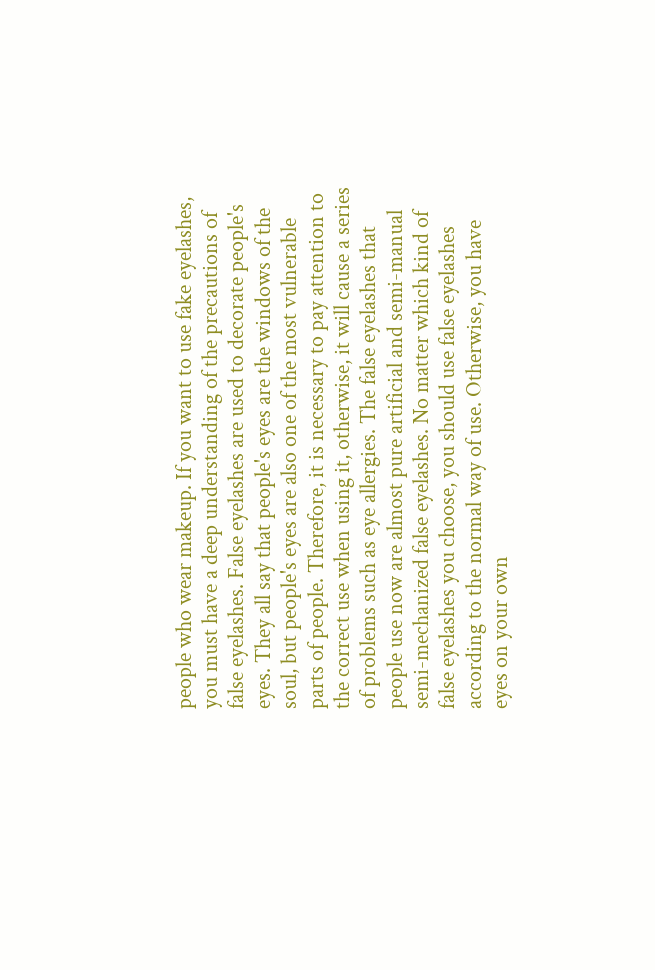people who wear makeup. If you want to use fake eyelashes, you must have a deep understanding of the precautions of false eyelashes. False eyelashes are used to decorate people's eyes. They all say that people's eyes are the windows of the soul, but people's eyes are also one of the most vulnerable parts of people. Therefore, it is necessary to pay attention to the correct use when using it, otherwise, it will cause a series of problems such as eye allergies. The false eyelashes that people use now are almost pure artificial and semi-manual semi-mechanized false eyelashes. No matter which kind of false eyelashes you choose, you should use false eyelashes according to the normal way of use. Otherwise, you have eyes on your own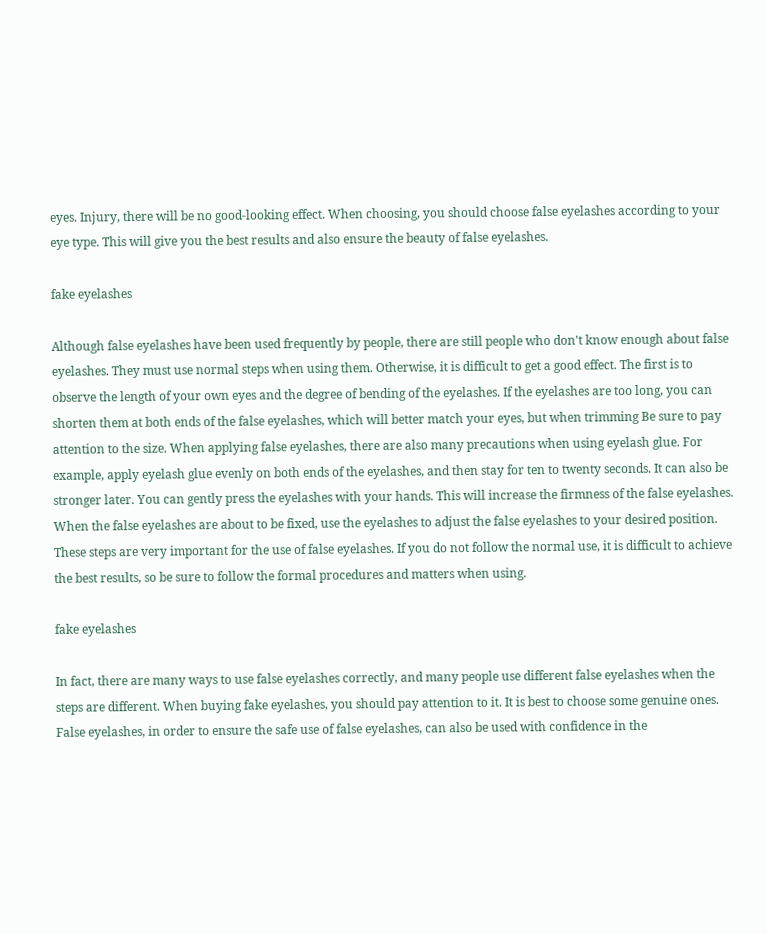eyes. Injury, there will be no good-looking effect. When choosing, you should choose false eyelashes according to your eye type. This will give you the best results and also ensure the beauty of false eyelashes.

fake eyelashes

Although false eyelashes have been used frequently by people, there are still people who don't know enough about false eyelashes. They must use normal steps when using them. Otherwise, it is difficult to get a good effect. The first is to observe the length of your own eyes and the degree of bending of the eyelashes. If the eyelashes are too long, you can shorten them at both ends of the false eyelashes, which will better match your eyes, but when trimming Be sure to pay attention to the size. When applying false eyelashes, there are also many precautions when using eyelash glue. For example, apply eyelash glue evenly on both ends of the eyelashes, and then stay for ten to twenty seconds. It can also be stronger later. You can gently press the eyelashes with your hands. This will increase the firmness of the false eyelashes. When the false eyelashes are about to be fixed, use the eyelashes to adjust the false eyelashes to your desired position. These steps are very important for the use of false eyelashes. If you do not follow the normal use, it is difficult to achieve the best results, so be sure to follow the formal procedures and matters when using.

fake eyelashes

In fact, there are many ways to use false eyelashes correctly, and many people use different false eyelashes when the steps are different. When buying fake eyelashes, you should pay attention to it. It is best to choose some genuine ones. False eyelashes, in order to ensure the safe use of false eyelashes, can also be used with confidence in the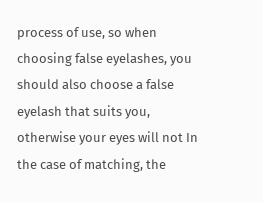process of use, so when choosing false eyelashes, you should also choose a false eyelash that suits you, otherwise your eyes will not In the case of matching, the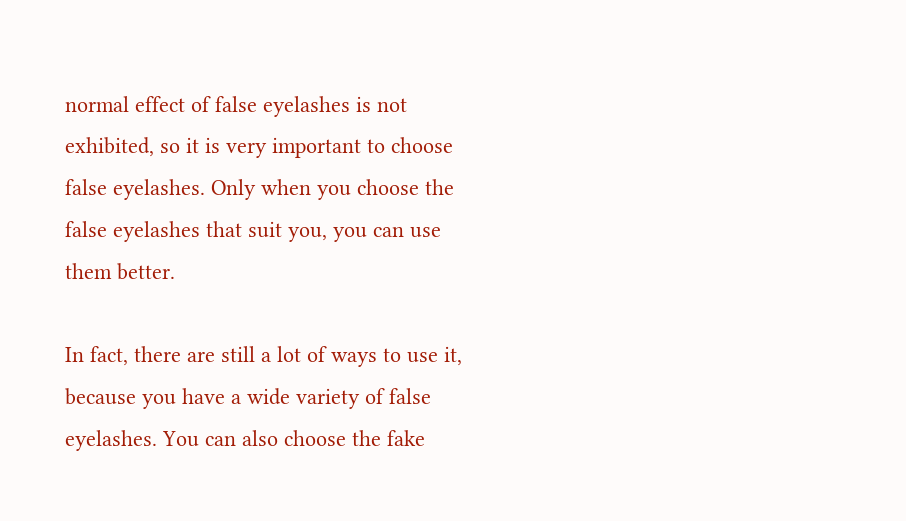normal effect of false eyelashes is not exhibited, so it is very important to choose false eyelashes. Only when you choose the false eyelashes that suit you, you can use them better.

In fact, there are still a lot of ways to use it, because you have a wide variety of false eyelashes. You can also choose the fake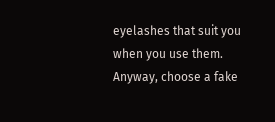eyelashes that suit you when you use them. Anyway, choose a fake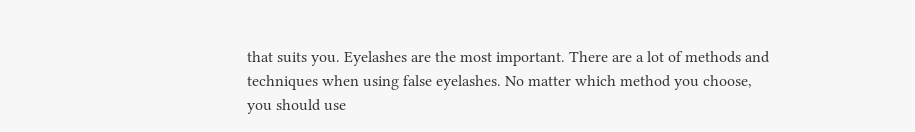that suits you. Eyelashes are the most important. There are a lot of methods and techniques when using false eyelashes. No matter which method you choose, you should use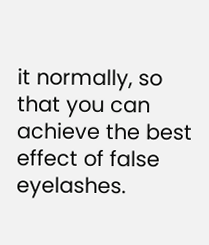it normally, so that you can achieve the best effect of false eyelashes.